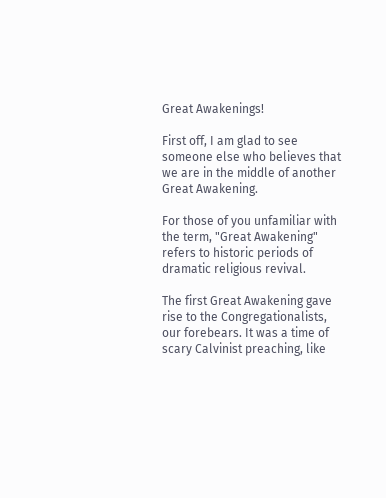Great Awakenings!

First off, I am glad to see someone else who believes that we are in the middle of another Great Awakening.

For those of you unfamiliar with the term, "Great Awakening" refers to historic periods of dramatic religious revival.

The first Great Awakening gave rise to the Congregationalists, our forebears. It was a time of scary Calvinist preaching, like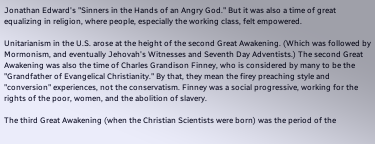Jonathan Edward's "Sinners in the Hands of an Angry God." But it was also a time of great equalizing in religion, where people, especially the working class, felt empowered.

Unitarianism in the U.S. arose at the height of the second Great Awakening. (Which was followed by Mormonism, and eventually Jehovah's Witnesses and Seventh Day Adventists.) The second Great Awakening was also the time of Charles Grandison Finney, who is considered by many to be the "Grandfather of Evangelical Christianity." By that, they mean the firey preaching style and "conversion" experiences, not the conservatism. Finney was a social progressive, working for the rights of the poor, women, and the abolition of slavery.

The third Great Awakening (when the Christian Scientists were born) was the period of the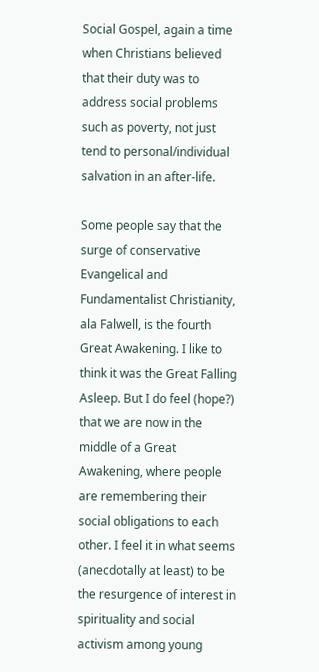Social Gospel, again a time when Christians believed that their duty was to address social problems such as poverty, not just tend to personal/individual salvation in an after-life.

Some people say that the surge of conservative Evangelical and Fundamentalist Christianity, ala Falwell, is the fourth Great Awakening. I like to think it was the Great Falling Asleep. But I do feel (hope?) that we are now in the middle of a Great Awakening, where people are remembering their social obligations to each other. I feel it in what seems (anecdotally at least) to be the resurgence of interest in spirituality and social activism among young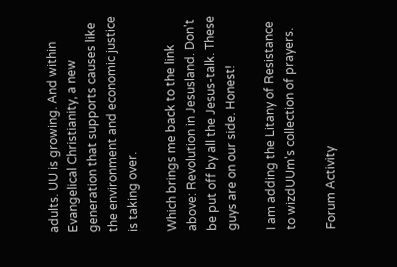adults. UU is growing. And within Evangelical Christianity, a new generation that supports causes like the environment and economic justice is taking over.

Which brings me back to the link above: Revolution in Jesusland. Don't be put off by all the Jesus-talk. These guys are on our side. Honest!

I am adding the Litany of Resistance to wizdUUm's collection of prayers.

Forum Activity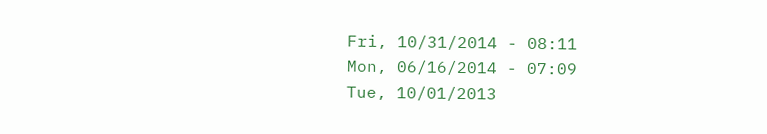Fri, 10/31/2014 - 08:11
Mon, 06/16/2014 - 07:09
Tue, 10/01/2013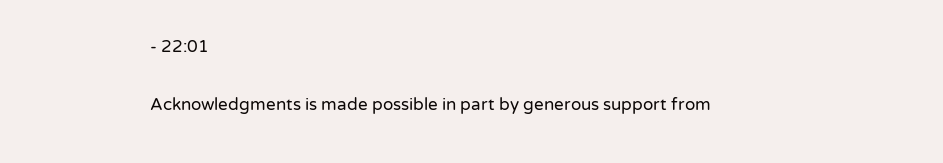- 22:01

Acknowledgments is made possible in part by generous support from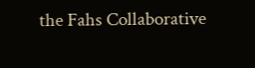the Fahs Collaborative